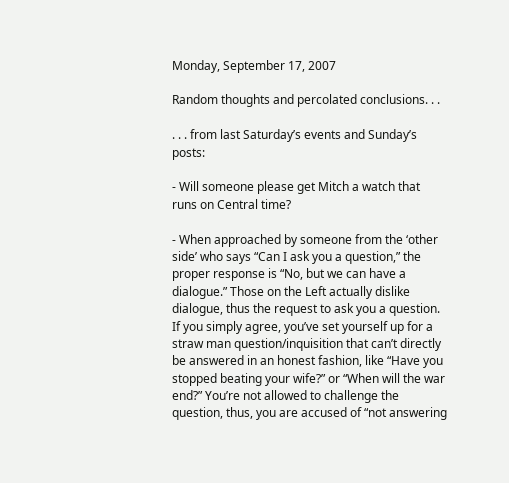Monday, September 17, 2007

Random thoughts and percolated conclusions. . .

. . . from last Saturday’s events and Sunday’s posts:

- Will someone please get Mitch a watch that runs on Central time?

- When approached by someone from the ‘other side’ who says “Can I ask you a question,” the proper response is “No, but we can have a dialogue.” Those on the Left actually dislike dialogue, thus the request to ask you a question. If you simply agree, you’ve set yourself up for a straw man question/inquisition that can’t directly be answered in an honest fashion, like “Have you stopped beating your wife?” or “When will the war end?” You’re not allowed to challenge the question, thus, you are accused of “not answering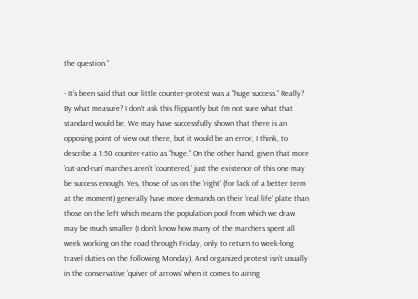the question.”

- It’s been said that our little counter-protest was a “huge success.” Really? By what measure? I don’t ask this flippantly but I’m not sure what that standard would be. We may have successfully shown that there is an opposing point of view out there, but it would be an error, I think, to describe a 1:50 counter-ratio as “huge.” On the other hand, given that more ‘cut-and-run’ marches aren’t ‘countered,’ just the existence of this one may be success enough. Yes, those of us on the ‘right’ (for lack of a better term at the moment) generally have more demands on their ‘real life’ plate than those on the left which means the population pool from which we draw may be much smaller (I don’t know how many of the marchers spent all week working on the road through Friday, only to return to week-long travel duties on the following Monday). And organized protest isn’t usually in the conservative ‘quiver of arrows’ when it comes to airing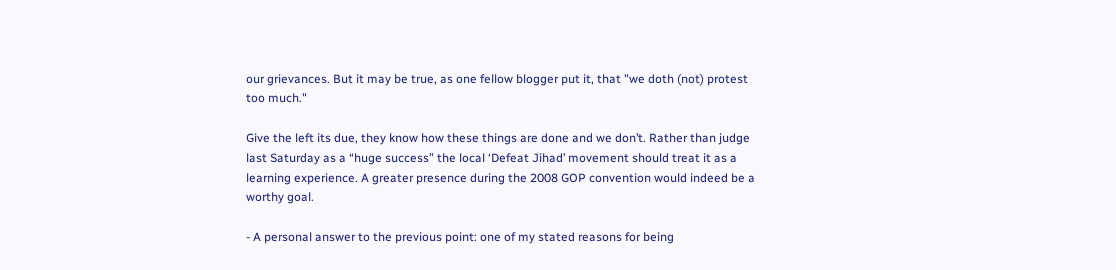our grievances. But it may be true, as one fellow blogger put it, that "we doth (not) protest too much."

Give the left its due, they know how these things are done and we don’t. Rather than judge last Saturday as a “huge success” the local ‘Defeat Jihad’ movement should treat it as a learning experience. A greater presence during the 2008 GOP convention would indeed be a worthy goal.

- A personal answer to the previous point: one of my stated reasons for being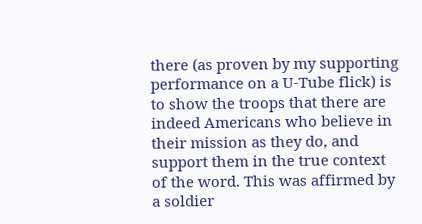there (as proven by my supporting performance on a U-Tube flick) is to show the troops that there are indeed Americans who believe in their mission as they do, and support them in the true context of the word. This was affirmed by a soldier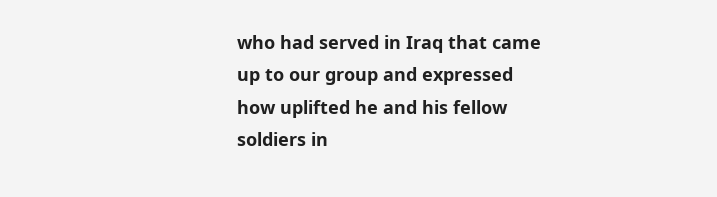who had served in Iraq that came up to our group and expressed how uplifted he and his fellow soldiers in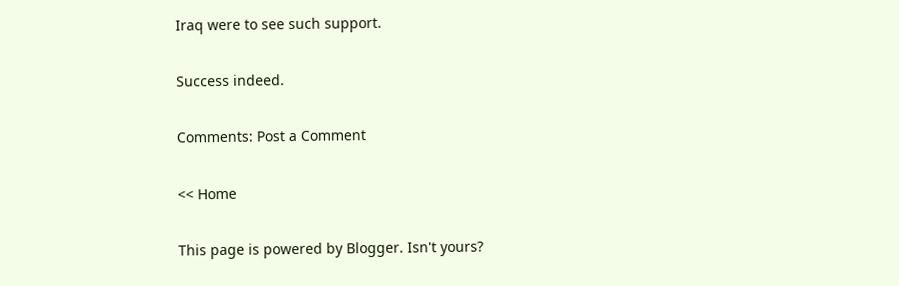Iraq were to see such support.

Success indeed.

Comments: Post a Comment

<< Home

This page is powered by Blogger. Isn't yours?